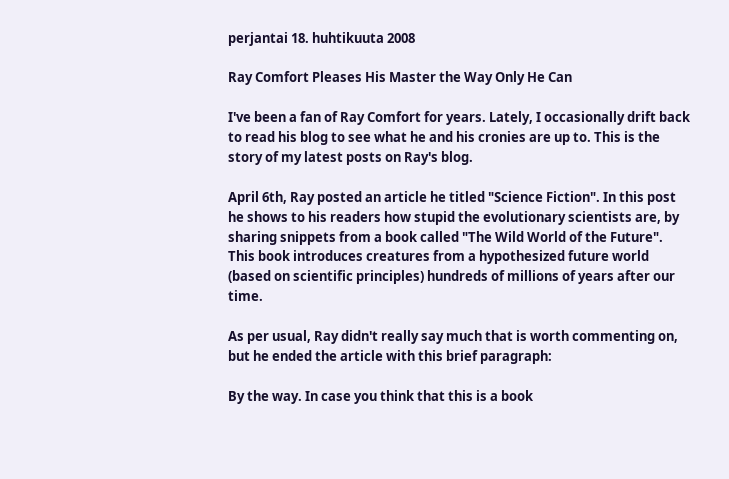perjantai 18. huhtikuuta 2008

Ray Comfort Pleases His Master the Way Only He Can

I've been a fan of Ray Comfort for years. Lately, I occasionally drift back to read his blog to see what he and his cronies are up to. This is the story of my latest posts on Ray's blog.

April 6th, Ray posted an article he titled "Science Fiction". In this post he shows to his readers how stupid the evolutionary scientists are, by sharing snippets from a book called "The Wild World of the Future". This book introduces creatures from a hypothesized future world (based on scientific principles) hundreds of millions of years after our time.

As per usual, Ray didn't really say much that is worth commenting on, but he ended the article with this brief paragraph:

By the way. In case you think that this is a book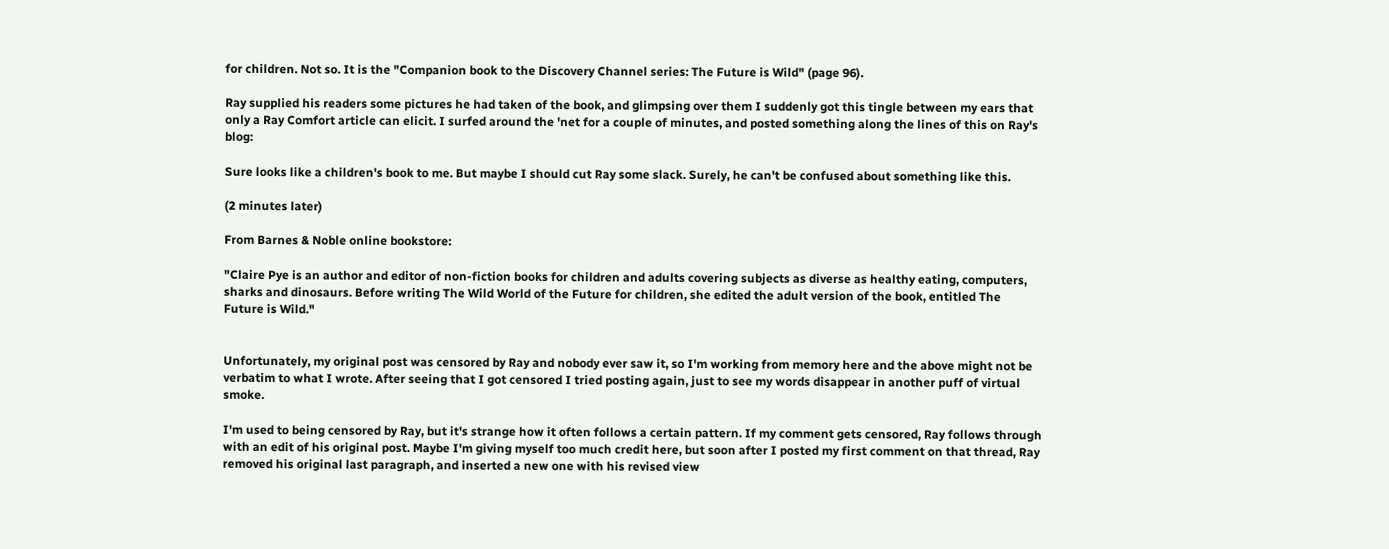for children. Not so. It is the "Companion book to the Discovery Channel series: The Future is Wild" (page 96).

Ray supplied his readers some pictures he had taken of the book, and glimpsing over them I suddenly got this tingle between my ears that only a Ray Comfort article can elicit. I surfed around the 'net for a couple of minutes, and posted something along the lines of this on Ray's blog:

Sure looks like a children's book to me. But maybe I should cut Ray some slack. Surely, he can't be confused about something like this.

(2 minutes later)

From Barnes & Noble online bookstore:

"Claire Pye is an author and editor of non-fiction books for children and adults covering subjects as diverse as healthy eating, computers, sharks and dinosaurs. Before writing The Wild World of the Future for children, she edited the adult version of the book, entitled The Future is Wild."


Unfortunately, my original post was censored by Ray and nobody ever saw it, so I'm working from memory here and the above might not be verbatim to what I wrote. After seeing that I got censored I tried posting again, just to see my words disappear in another puff of virtual smoke.

I'm used to being censored by Ray, but it's strange how it often follows a certain pattern. If my comment gets censored, Ray follows through with an edit of his original post. Maybe I'm giving myself too much credit here, but soon after I posted my first comment on that thread, Ray removed his original last paragraph, and inserted a new one with his revised view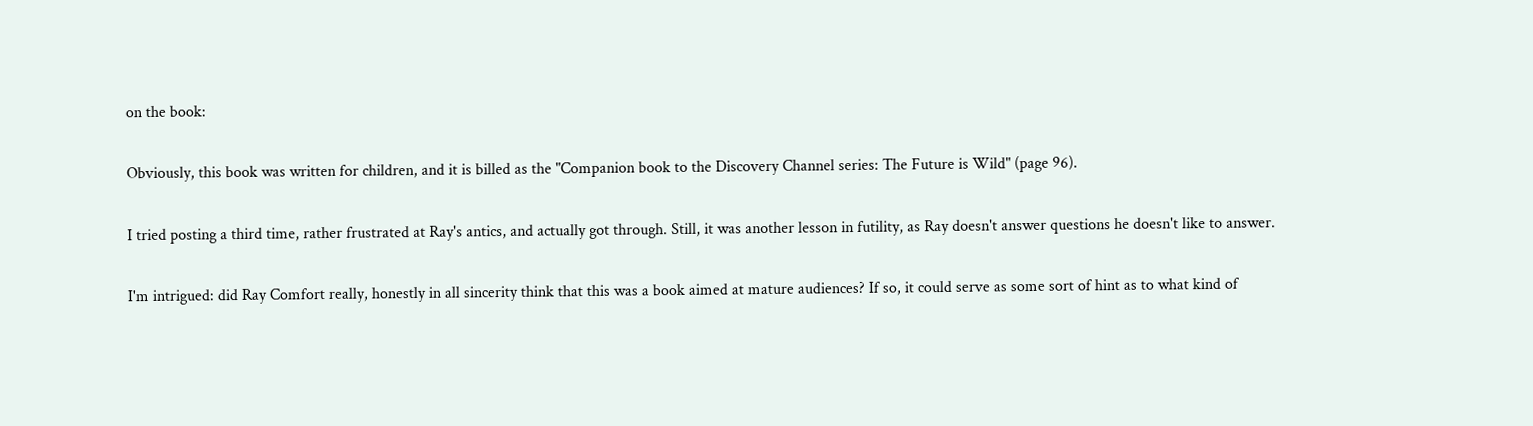on the book:

Obviously, this book was written for children, and it is billed as the "Companion book to the Discovery Channel series: The Future is Wild" (page 96).

I tried posting a third time, rather frustrated at Ray's antics, and actually got through. Still, it was another lesson in futility, as Ray doesn't answer questions he doesn't like to answer.

I'm intrigued: did Ray Comfort really, honestly in all sincerity think that this was a book aimed at mature audiences? If so, it could serve as some sort of hint as to what kind of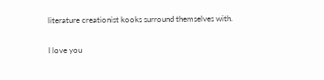literature creationist kooks surround themselves with.

I love you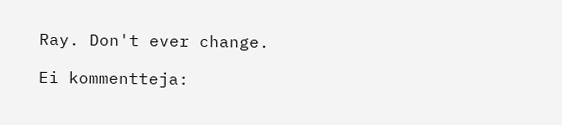Ray. Don't ever change.

Ei kommentteja: